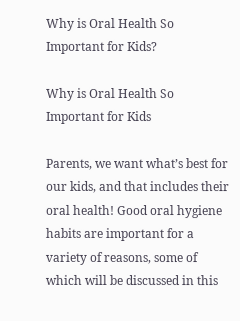Why is Oral Health So Important for Kids?

Why is Oral Health So Important for Kids

Parents, we want what’s best for our kids, and that includes their oral health! Good oral hygiene habits are important for a variety of reasons, some of which will be discussed in this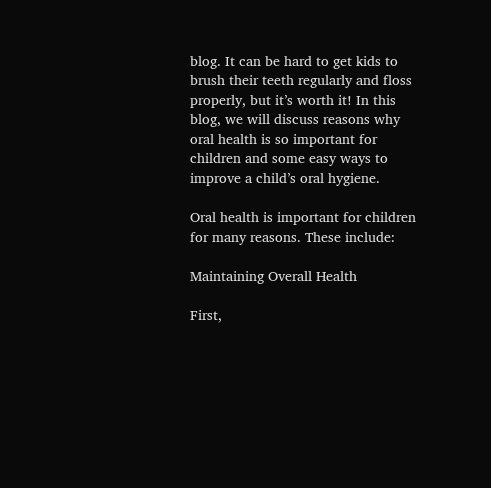blog. It can be hard to get kids to brush their teeth regularly and floss properly, but it’s worth it! In this blog, we will discuss reasons why oral health is so important for children and some easy ways to improve a child’s oral hygiene.

Oral health is important for children for many reasons. These include:

Maintaining Overall Health

First,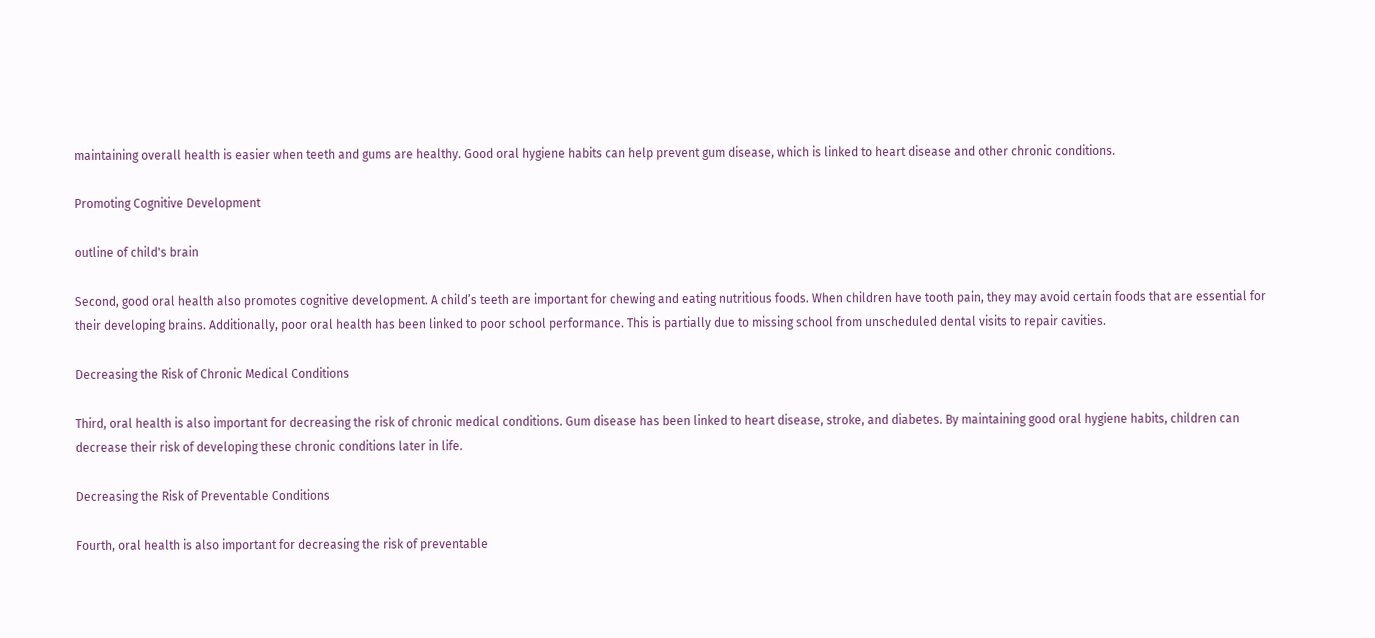maintaining overall health is easier when teeth and gums are healthy. Good oral hygiene habits can help prevent gum disease, which is linked to heart disease and other chronic conditions.

Promoting Cognitive Development

outline of child's brain

Second, good oral health also promotes cognitive development. A child’s teeth are important for chewing and eating nutritious foods. When children have tooth pain, they may avoid certain foods that are essential for their developing brains. Additionally, poor oral health has been linked to poor school performance. This is partially due to missing school from unscheduled dental visits to repair cavities.

Decreasing the Risk of Chronic Medical Conditions

Third, oral health is also important for decreasing the risk of chronic medical conditions. Gum disease has been linked to heart disease, stroke, and diabetes. By maintaining good oral hygiene habits, children can decrease their risk of developing these chronic conditions later in life.

Decreasing the Risk of Preventable Conditions

Fourth, oral health is also important for decreasing the risk of preventable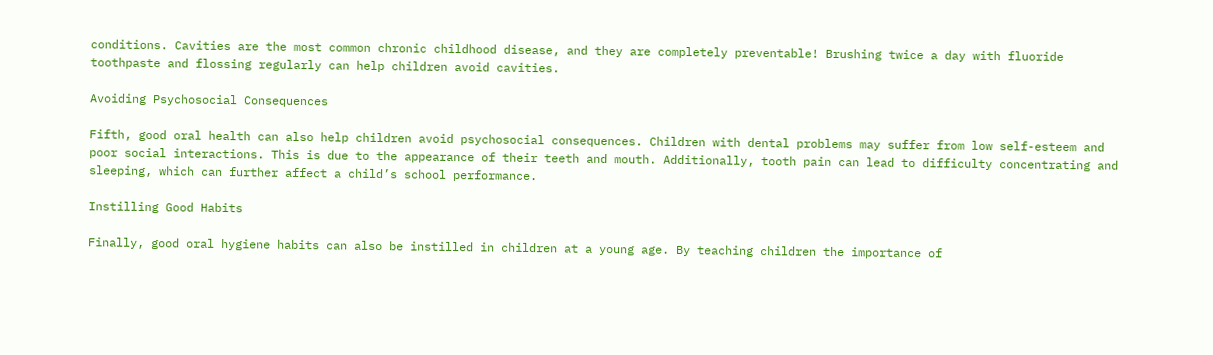conditions. Cavities are the most common chronic childhood disease, and they are completely preventable! Brushing twice a day with fluoride toothpaste and flossing regularly can help children avoid cavities.

Avoiding Psychosocial Consequences

Fifth, good oral health can also help children avoid psychosocial consequences. Children with dental problems may suffer from low self-esteem and poor social interactions. This is due to the appearance of their teeth and mouth. Additionally, tooth pain can lead to difficulty concentrating and sleeping, which can further affect a child’s school performance.

Instilling Good Habits

Finally, good oral hygiene habits can also be instilled in children at a young age. By teaching children the importance of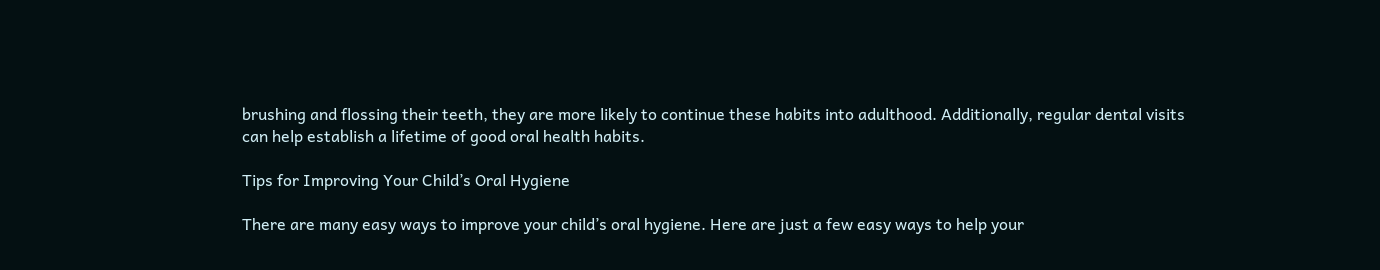brushing and flossing their teeth, they are more likely to continue these habits into adulthood. Additionally, regular dental visits can help establish a lifetime of good oral health habits.

Tips for Improving Your Child’s Oral Hygiene

There are many easy ways to improve your child’s oral hygiene. Here are just a few easy ways to help your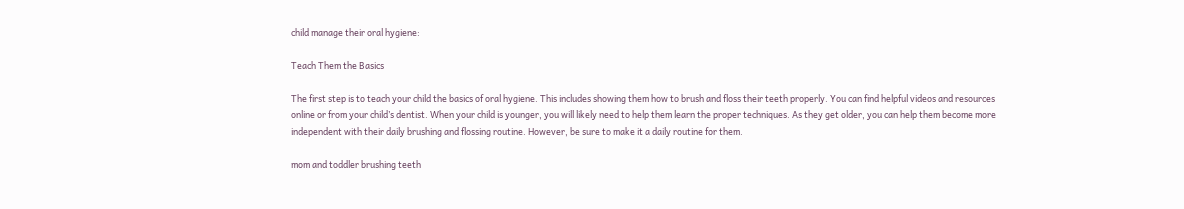child manage their oral hygiene:

Teach Them the Basics

The first step is to teach your child the basics of oral hygiene. This includes showing them how to brush and floss their teeth properly. You can find helpful videos and resources online or from your child’s dentist. When your child is younger, you will likely need to help them learn the proper techniques. As they get older, you can help them become more independent with their daily brushing and flossing routine. However, be sure to make it a daily routine for them.

mom and toddler brushing teeth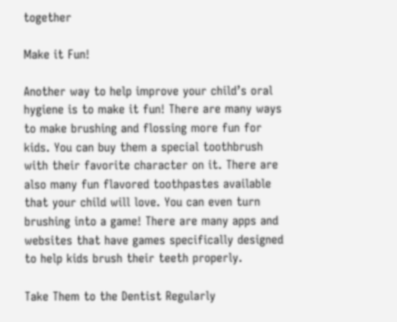together

Make it Fun!

Another way to help improve your child’s oral hygiene is to make it fun! There are many ways to make brushing and flossing more fun for kids. You can buy them a special toothbrush with their favorite character on it. There are also many fun flavored toothpastes available that your child will love. You can even turn brushing into a game! There are many apps and websites that have games specifically designed to help kids brush their teeth properly.

Take Them to the Dentist Regularly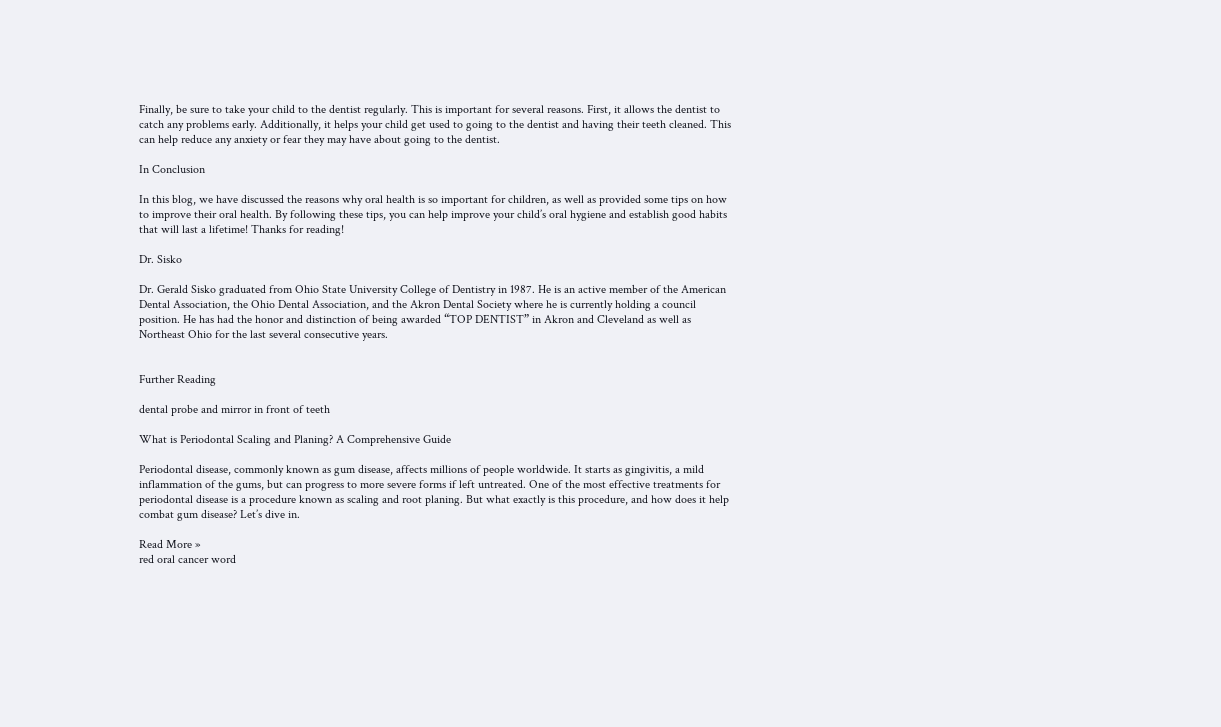Finally, be sure to take your child to the dentist regularly. This is important for several reasons. First, it allows the dentist to catch any problems early. Additionally, it helps your child get used to going to the dentist and having their teeth cleaned. This can help reduce any anxiety or fear they may have about going to the dentist.

In Conclusion

In this blog, we have discussed the reasons why oral health is so important for children, as well as provided some tips on how to improve their oral health. By following these tips, you can help improve your child’s oral hygiene and establish good habits that will last a lifetime! Thanks for reading!

Dr. Sisko

Dr. Gerald Sisko graduated from Ohio State University College of Dentistry in 1987. He is an active member of the American Dental Association, the Ohio Dental Association, and the Akron Dental Society where he is currently holding a council position. He has had the honor and distinction of being awarded “TOP DENTIST” in Akron and Cleveland as well as Northeast Ohio for the last several consecutive years.


Further Reading

dental probe and mirror in front of teeth

What is Periodontal Scaling and Planing? A Comprehensive Guide

Periodontal disease, commonly known as gum disease, affects millions of people worldwide. It starts as gingivitis, a mild inflammation of the gums, but can progress to more severe forms if left untreated. One of the most effective treatments for periodontal disease is a procedure known as scaling and root planing. But what exactly is this procedure, and how does it help combat gum disease? Let’s dive in.

Read More »
red oral cancer word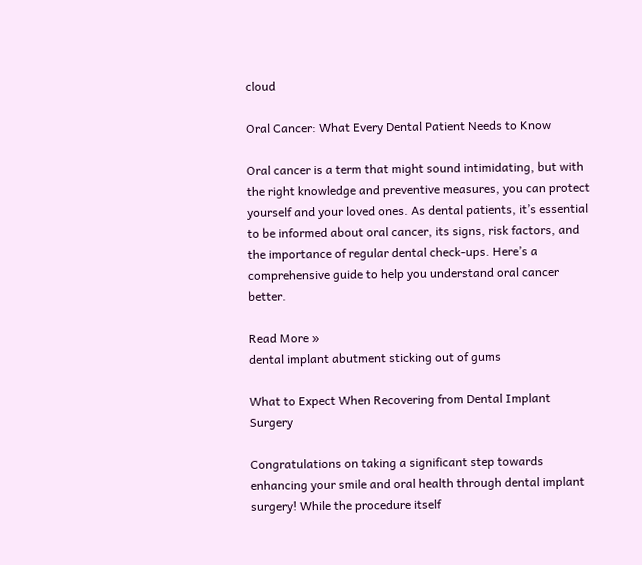cloud

Oral Cancer: What Every Dental Patient Needs to Know

Oral cancer is a term that might sound intimidating, but with the right knowledge and preventive measures, you can protect yourself and your loved ones. As dental patients, it’s essential to be informed about oral cancer, its signs, risk factors, and the importance of regular dental check-ups. Here’s a comprehensive guide to help you understand oral cancer better.

Read More »
dental implant abutment sticking out of gums

What to Expect When Recovering from Dental Implant Surgery

Congratulations on taking a significant step towards enhancing your smile and oral health through dental implant surgery! While the procedure itself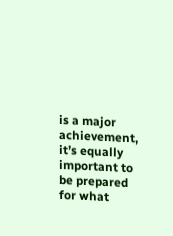is a major achievement, it’s equally important to be prepared for what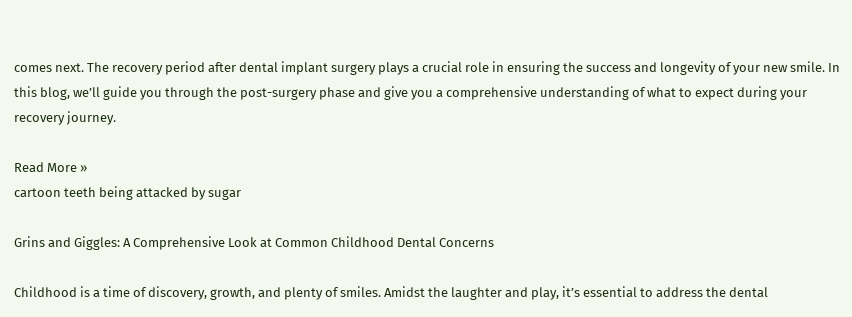comes next. The recovery period after dental implant surgery plays a crucial role in ensuring the success and longevity of your new smile. In this blog, we’ll guide you through the post-surgery phase and give you a comprehensive understanding of what to expect during your recovery journey.

Read More »
cartoon teeth being attacked by sugar

Grins and Giggles: A Comprehensive Look at Common Childhood Dental Concerns

Childhood is a time of discovery, growth, and plenty of smiles. Amidst the laughter and play, it’s essential to address the dental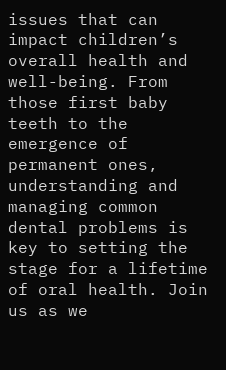issues that can impact children’s overall health and well-being. From those first baby teeth to the emergence of permanent ones, understanding and managing common dental problems is key to setting the stage for a lifetime of oral health. Join us as we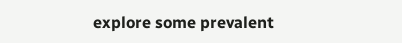explore some prevalent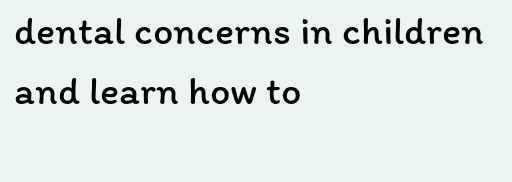dental concerns in children and learn how to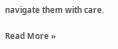navigate them with care.

Read More »